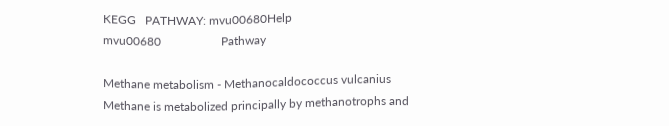KEGG   PATHWAY: mvu00680Help
mvu00680                    Pathway

Methane metabolism - Methanocaldococcus vulcanius
Methane is metabolized principally by methanotrophs and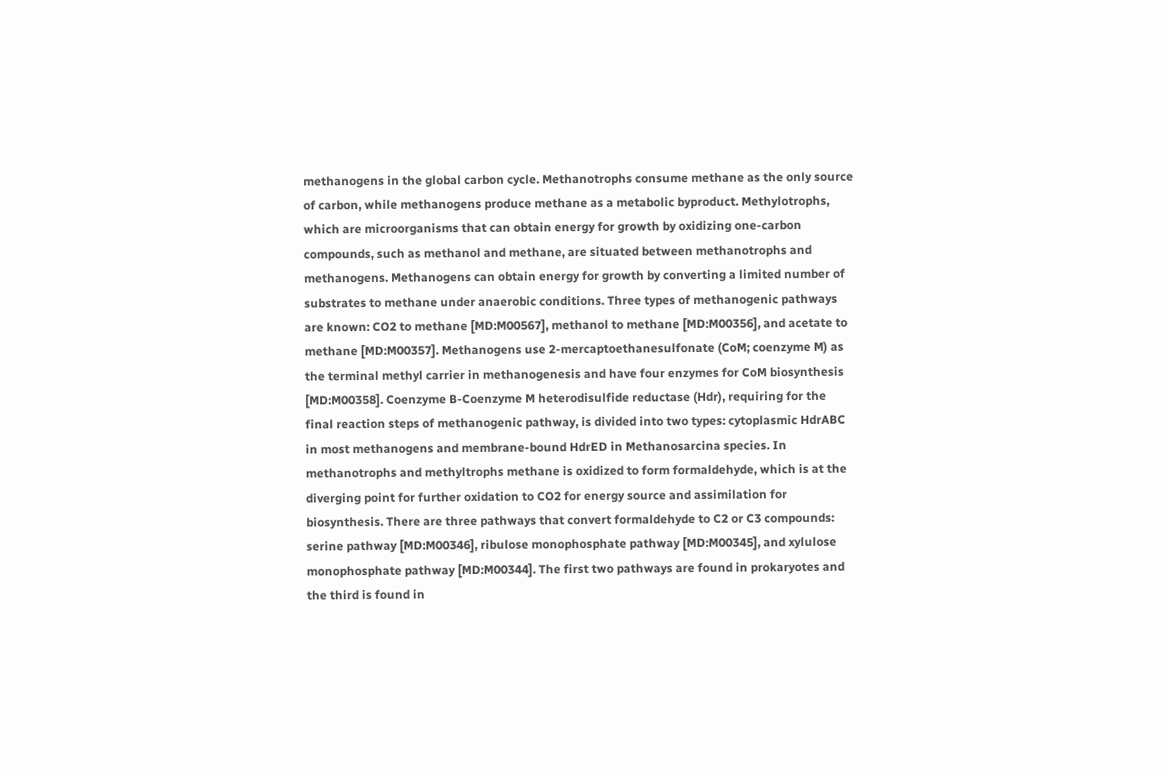methanogens in the global carbon cycle. Methanotrophs consume methane as the only source of carbon, while methanogens produce methane as a metabolic byproduct. Methylotrophs, which are microorganisms that can obtain energy for growth by oxidizing one-carbon compounds, such as methanol and methane, are situated between methanotrophs and methanogens. Methanogens can obtain energy for growth by converting a limited number of substrates to methane under anaerobic conditions. Three types of methanogenic pathways are known: CO2 to methane [MD:M00567], methanol to methane [MD:M00356], and acetate to methane [MD:M00357]. Methanogens use 2-mercaptoethanesulfonate (CoM; coenzyme M) as the terminal methyl carrier in methanogenesis and have four enzymes for CoM biosynthesis [MD:M00358]. Coenzyme B-Coenzyme M heterodisulfide reductase (Hdr), requiring for the final reaction steps of methanogenic pathway, is divided into two types: cytoplasmic HdrABC in most methanogens and membrane-bound HdrED in Methanosarcina species. In methanotrophs and methyltrophs methane is oxidized to form formaldehyde, which is at the diverging point for further oxidation to CO2 for energy source and assimilation for biosynthesis. There are three pathways that convert formaldehyde to C2 or C3 compounds: serine pathway [MD:M00346], ribulose monophosphate pathway [MD:M00345], and xylulose monophosphate pathway [MD:M00344]. The first two pathways are found in prokaryotes and the third is found in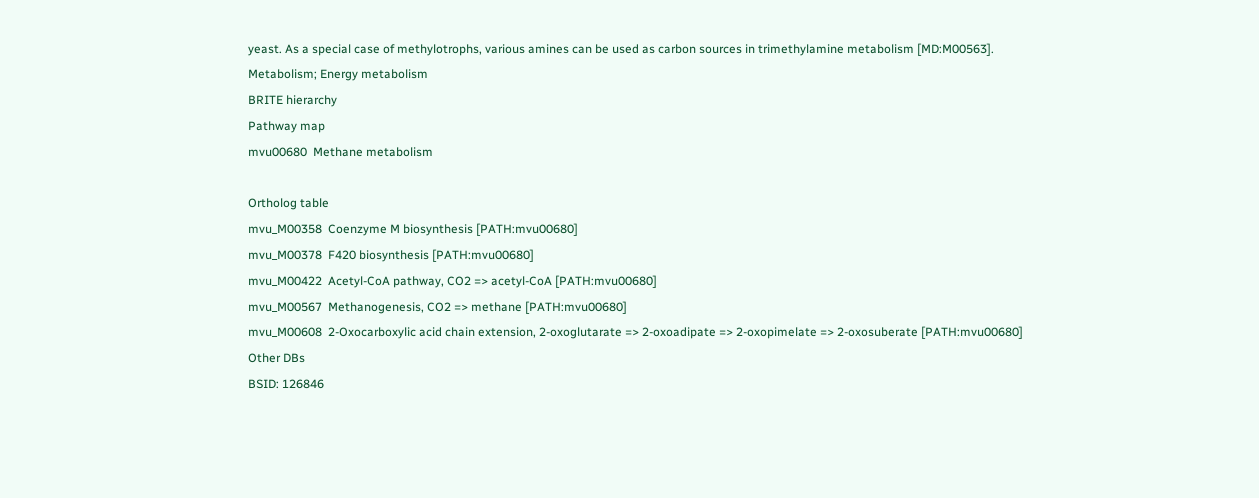yeast. As a special case of methylotrophs, various amines can be used as carbon sources in trimethylamine metabolism [MD:M00563].
Metabolism; Energy metabolism
BRITE hierarchy
Pathway map
mvu00680  Methane metabolism

Ortholog table
mvu_M00358  Coenzyme M biosynthesis [PATH:mvu00680]
mvu_M00378  F420 biosynthesis [PATH:mvu00680]
mvu_M00422  Acetyl-CoA pathway, CO2 => acetyl-CoA [PATH:mvu00680]
mvu_M00567  Methanogenesis, CO2 => methane [PATH:mvu00680]
mvu_M00608  2-Oxocarboxylic acid chain extension, 2-oxoglutarate => 2-oxoadipate => 2-oxopimelate => 2-oxosuberate [PATH:mvu00680]
Other DBs
BSID: 126846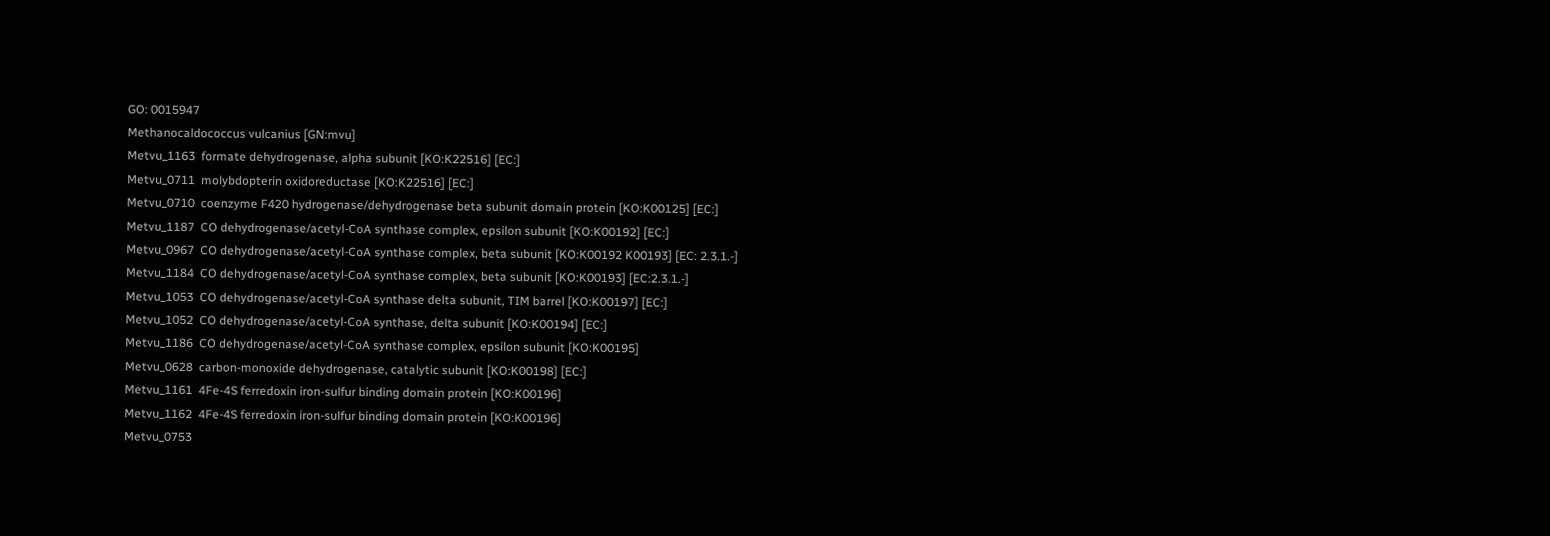GO: 0015947
Methanocaldococcus vulcanius [GN:mvu]
Metvu_1163  formate dehydrogenase, alpha subunit [KO:K22516] [EC:]
Metvu_0711  molybdopterin oxidoreductase [KO:K22516] [EC:]
Metvu_0710  coenzyme F420 hydrogenase/dehydrogenase beta subunit domain protein [KO:K00125] [EC:]
Metvu_1187  CO dehydrogenase/acetyl-CoA synthase complex, epsilon subunit [KO:K00192] [EC:]
Metvu_0967  CO dehydrogenase/acetyl-CoA synthase complex, beta subunit [KO:K00192 K00193] [EC: 2.3.1.-]
Metvu_1184  CO dehydrogenase/acetyl-CoA synthase complex, beta subunit [KO:K00193] [EC:2.3.1.-]
Metvu_1053  CO dehydrogenase/acetyl-CoA synthase delta subunit, TIM barrel [KO:K00197] [EC:]
Metvu_1052  CO dehydrogenase/acetyl-CoA synthase, delta subunit [KO:K00194] [EC:]
Metvu_1186  CO dehydrogenase/acetyl-CoA synthase complex, epsilon subunit [KO:K00195]
Metvu_0628  carbon-monoxide dehydrogenase, catalytic subunit [KO:K00198] [EC:]
Metvu_1161  4Fe-4S ferredoxin iron-sulfur binding domain protein [KO:K00196]
Metvu_1162  4Fe-4S ferredoxin iron-sulfur binding domain protein [KO:K00196]
Metvu_0753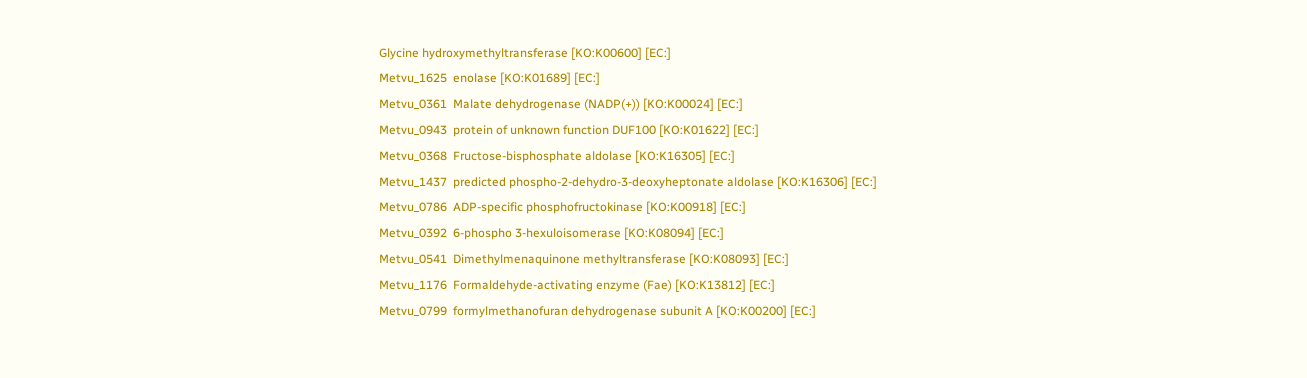Glycine hydroxymethyltransferase [KO:K00600] [EC:]
Metvu_1625  enolase [KO:K01689] [EC:]
Metvu_0361  Malate dehydrogenase (NADP(+)) [KO:K00024] [EC:]
Metvu_0943  protein of unknown function DUF100 [KO:K01622] [EC:]
Metvu_0368  Fructose-bisphosphate aldolase [KO:K16305] [EC:]
Metvu_1437  predicted phospho-2-dehydro-3-deoxyheptonate aldolase [KO:K16306] [EC:]
Metvu_0786  ADP-specific phosphofructokinase [KO:K00918] [EC:]
Metvu_0392  6-phospho 3-hexuloisomerase [KO:K08094] [EC:]
Metvu_0541  Dimethylmenaquinone methyltransferase [KO:K08093] [EC:]
Metvu_1176  Formaldehyde-activating enzyme (Fae) [KO:K13812] [EC:]
Metvu_0799  formylmethanofuran dehydrogenase subunit A [KO:K00200] [EC:]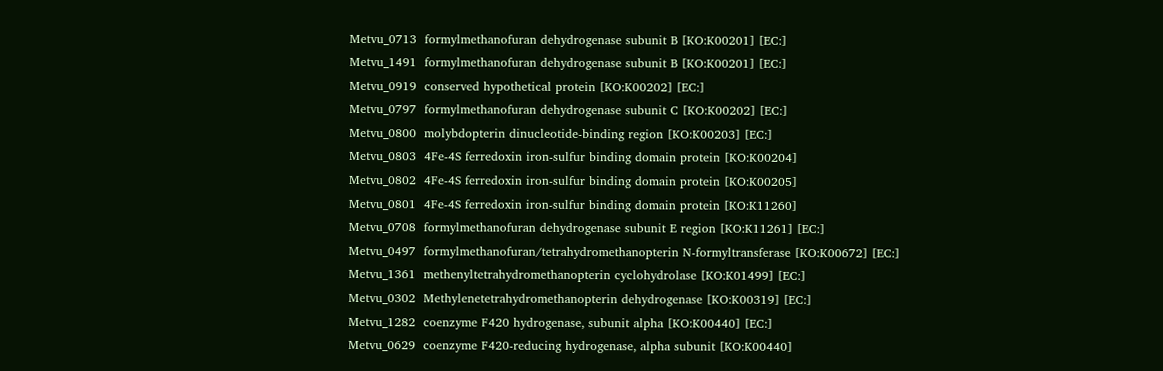Metvu_0713  formylmethanofuran dehydrogenase subunit B [KO:K00201] [EC:]
Metvu_1491  formylmethanofuran dehydrogenase subunit B [KO:K00201] [EC:]
Metvu_0919  conserved hypothetical protein [KO:K00202] [EC:]
Metvu_0797  formylmethanofuran dehydrogenase subunit C [KO:K00202] [EC:]
Metvu_0800  molybdopterin dinucleotide-binding region [KO:K00203] [EC:]
Metvu_0803  4Fe-4S ferredoxin iron-sulfur binding domain protein [KO:K00204]
Metvu_0802  4Fe-4S ferredoxin iron-sulfur binding domain protein [KO:K00205]
Metvu_0801  4Fe-4S ferredoxin iron-sulfur binding domain protein [KO:K11260]
Metvu_0708  formylmethanofuran dehydrogenase subunit E region [KO:K11261] [EC:]
Metvu_0497  formylmethanofuran/tetrahydromethanopterin N-formyltransferase [KO:K00672] [EC:]
Metvu_1361  methenyltetrahydromethanopterin cyclohydrolase [KO:K01499] [EC:]
Metvu_0302  Methylenetetrahydromethanopterin dehydrogenase [KO:K00319] [EC:]
Metvu_1282  coenzyme F420 hydrogenase, subunit alpha [KO:K00440] [EC:]
Metvu_0629  coenzyme F420-reducing hydrogenase, alpha subunit [KO:K00440]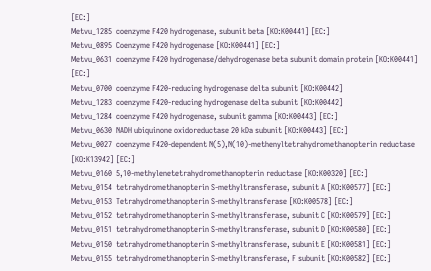[EC:]
Metvu_1285  coenzyme F420 hydrogenase, subunit beta [KO:K00441] [EC:]
Metvu_0895  Coenzyme F420 hydrogenase [KO:K00441] [EC:]
Metvu_0631  coenzyme F420 hydrogenase/dehydrogenase beta subunit domain protein [KO:K00441] [EC:]
Metvu_0700  coenzyme F420-reducing hydrogenase delta subunit [KO:K00442]
Metvu_1283  coenzyme F420-reducing hydrogenase delta subunit [KO:K00442]
Metvu_1284  coenzyme F420 hydrogenase, subunit gamma [KO:K00443] [EC:]
Metvu_0630  NADH ubiquinone oxidoreductase 20 kDa subunit [KO:K00443] [EC:]
Metvu_0027  coenzyme F420-dependent N(5),N(10)-methenyltetrahydromethanopterin reductase [KO:K13942] [EC:]
Metvu_0160  5,10-methylenetetrahydromethanopterin reductase [KO:K00320] [EC:]
Metvu_0154  tetrahydromethanopterin S-methyltransferase, subunit A [KO:K00577] [EC:]
Metvu_0153  Tetrahydromethanopterin S-methyltransferase [KO:K00578] [EC:]
Metvu_0152  tetrahydromethanopterin S-methyltransferase, subunit C [KO:K00579] [EC:]
Metvu_0151  tetrahydromethanopterin S-methyltransferase, subunit D [KO:K00580] [EC:]
Metvu_0150  tetrahydromethanopterin S-methyltransferase, subunit E [KO:K00581] [EC:]
Metvu_0155  tetrahydromethanopterin S-methyltransferase, F subunit [KO:K00582] [EC:]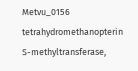Metvu_0156  tetrahydromethanopterin S-methyltransferase,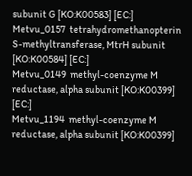subunit G [KO:K00583] [EC:]
Metvu_0157  tetrahydromethanopterin S-methyltransferase, MtrH subunit [KO:K00584] [EC:]
Metvu_0149  methyl-coenzyme M reductase, alpha subunit [KO:K00399] [EC:]
Metvu_1194  methyl-coenzyme M reductase, alpha subunit [KO:K00399]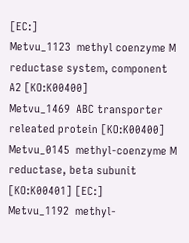[EC:]
Metvu_1123  methyl coenzyme M reductase system, component A2 [KO:K00400]
Metvu_1469  ABC transporter releated protein [KO:K00400]
Metvu_0145  methyl-coenzyme M reductase, beta subunit [KO:K00401] [EC:]
Metvu_1192  methyl-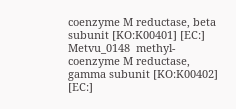coenzyme M reductase, beta subunit [KO:K00401] [EC:]
Metvu_0148  methyl-coenzyme M reductase, gamma subunit [KO:K00402] [EC:]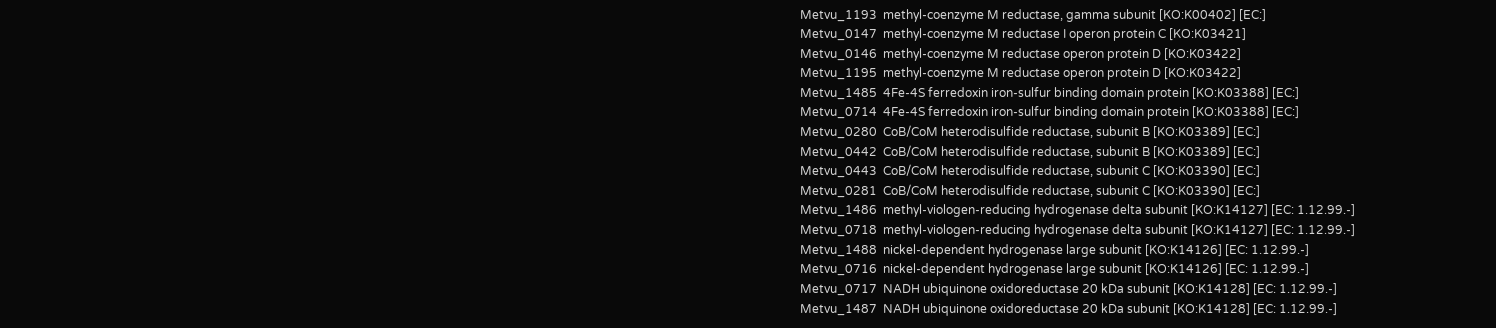Metvu_1193  methyl-coenzyme M reductase, gamma subunit [KO:K00402] [EC:]
Metvu_0147  methyl-coenzyme M reductase I operon protein C [KO:K03421]
Metvu_0146  methyl-coenzyme M reductase operon protein D [KO:K03422]
Metvu_1195  methyl-coenzyme M reductase operon protein D [KO:K03422]
Metvu_1485  4Fe-4S ferredoxin iron-sulfur binding domain protein [KO:K03388] [EC:]
Metvu_0714  4Fe-4S ferredoxin iron-sulfur binding domain protein [KO:K03388] [EC:]
Metvu_0280  CoB/CoM heterodisulfide reductase, subunit B [KO:K03389] [EC:]
Metvu_0442  CoB/CoM heterodisulfide reductase, subunit B [KO:K03389] [EC:]
Metvu_0443  CoB/CoM heterodisulfide reductase, subunit C [KO:K03390] [EC:]
Metvu_0281  CoB/CoM heterodisulfide reductase, subunit C [KO:K03390] [EC:]
Metvu_1486  methyl-viologen-reducing hydrogenase delta subunit [KO:K14127] [EC: 1.12.99.-]
Metvu_0718  methyl-viologen-reducing hydrogenase delta subunit [KO:K14127] [EC: 1.12.99.-]
Metvu_1488  nickel-dependent hydrogenase large subunit [KO:K14126] [EC: 1.12.99.-]
Metvu_0716  nickel-dependent hydrogenase large subunit [KO:K14126] [EC: 1.12.99.-]
Metvu_0717  NADH ubiquinone oxidoreductase 20 kDa subunit [KO:K14128] [EC: 1.12.99.-]
Metvu_1487  NADH ubiquinone oxidoreductase 20 kDa subunit [KO:K14128] [EC: 1.12.99.-]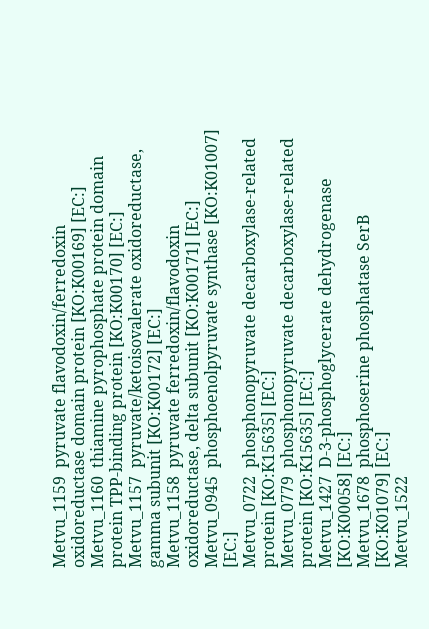Metvu_1159  pyruvate flavodoxin/ferredoxin oxidoreductase domain protein [KO:K00169] [EC:]
Metvu_1160  thiamine pyrophosphate protein domain protein TPP-binding protein [KO:K00170] [EC:]
Metvu_1157  pyruvate/ketoisovalerate oxidoreductase, gamma subunit [KO:K00172] [EC:]
Metvu_1158  pyruvate ferredoxin/flavodoxin oxidoreductase, delta subunit [KO:K00171] [EC:]
Metvu_0945  phosphoenolpyruvate synthase [KO:K01007] [EC:]
Metvu_0722  phosphonopyruvate decarboxylase-related protein [KO:K15635] [EC:]
Metvu_0779  phosphonopyruvate decarboxylase-related protein [KO:K15635] [EC:]
Metvu_1427  D-3-phosphoglycerate dehydrogenase [KO:K00058] [EC:]
Metvu_1678  phosphoserine phosphatase SerB [KO:K01079] [EC:]
Metvu_1522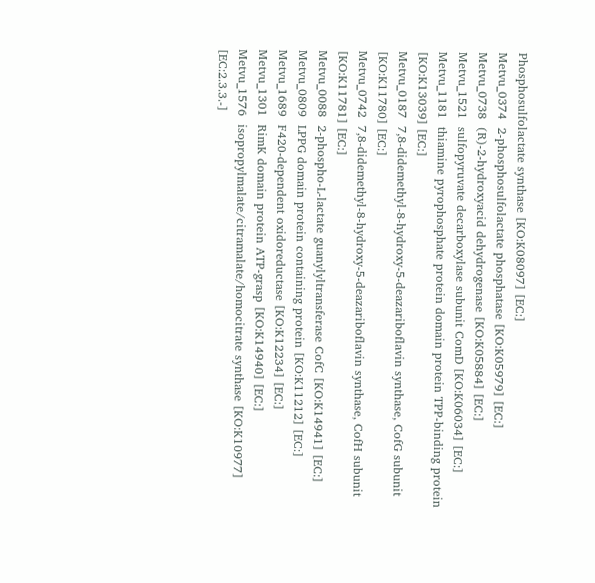Phosphosulfolactate synthase [KO:K08097] [EC:]
Metvu_0374  2-phosphosulfolactate phosphatase [KO:K05979] [EC:]
Metvu_0738  (R)-2-hydroxyacid dehydrogenase [KO:K05884] [EC:]
Metvu_1521  sulfopyruvate decarboxylase subunit ComD [KO:K06034] [EC:]
Metvu_1181  thiamine pyrophosphate protein domain protein TPP-binding protein [KO:K13039] [EC:]
Metvu_0187  7,8-didemethyl-8-hydroxy-5-deazariboflavin synthase, CofG subunit [KO:K11780] [EC:]
Metvu_0742  7,8-didemethyl-8-hydroxy-5-deazariboflavin synthase, CofH subunit [KO:K11781] [EC:]
Metvu_0088  2-phospho-L-lactate guanylyltransferase CofC [KO:K14941] [EC:]
Metvu_0809  LPPG domain protein containing protein [KO:K11212] [EC:]
Metvu_1689  F420-dependent oxidoreductase [KO:K12234] [EC:]
Metvu_1301  RimK domain protein ATP-grasp [KO:K14940] [EC:]
Metvu_1576  isopropylmalate/citramalate/homocitrate synthase [KO:K10977] [EC:2.3.3.-]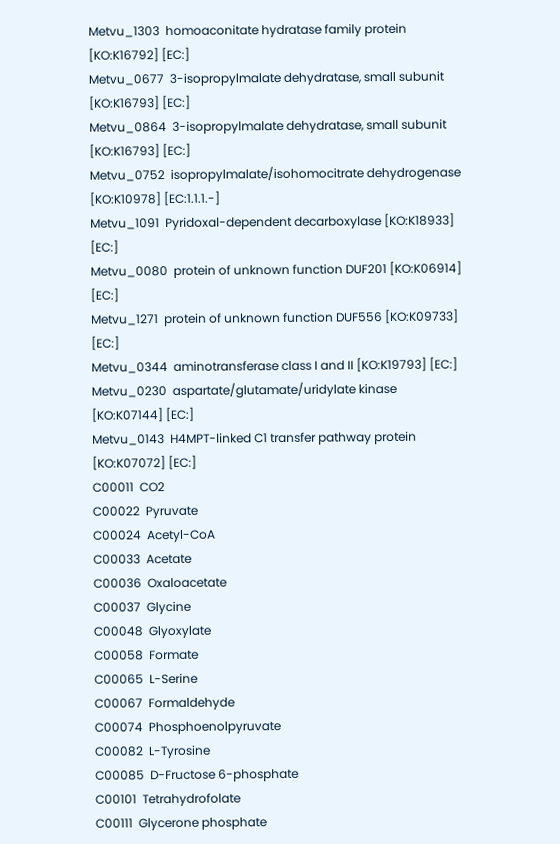Metvu_1303  homoaconitate hydratase family protein [KO:K16792] [EC:]
Metvu_0677  3-isopropylmalate dehydratase, small subunit [KO:K16793] [EC:]
Metvu_0864  3-isopropylmalate dehydratase, small subunit [KO:K16793] [EC:]
Metvu_0752  isopropylmalate/isohomocitrate dehydrogenase [KO:K10978] [EC:1.1.1.-]
Metvu_1091  Pyridoxal-dependent decarboxylase [KO:K18933] [EC:]
Metvu_0080  protein of unknown function DUF201 [KO:K06914] [EC:]
Metvu_1271  protein of unknown function DUF556 [KO:K09733] [EC:]
Metvu_0344  aminotransferase class I and II [KO:K19793] [EC:]
Metvu_0230  aspartate/glutamate/uridylate kinase [KO:K07144] [EC:]
Metvu_0143  H4MPT-linked C1 transfer pathway protein [KO:K07072] [EC:]
C00011  CO2
C00022  Pyruvate
C00024  Acetyl-CoA
C00033  Acetate
C00036  Oxaloacetate
C00037  Glycine
C00048  Glyoxylate
C00058  Formate
C00065  L-Serine
C00067  Formaldehyde
C00074  Phosphoenolpyruvate
C00082  L-Tyrosine
C00085  D-Fructose 6-phosphate
C00101  Tetrahydrofolate
C00111  Glycerone phosphate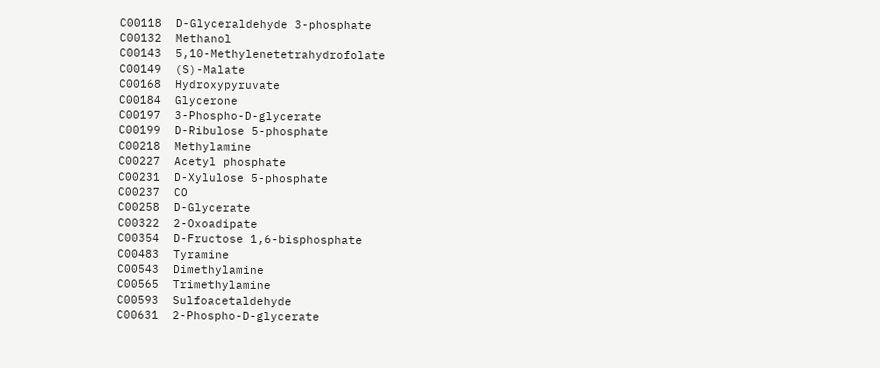C00118  D-Glyceraldehyde 3-phosphate
C00132  Methanol
C00143  5,10-Methylenetetrahydrofolate
C00149  (S)-Malate
C00168  Hydroxypyruvate
C00184  Glycerone
C00197  3-Phospho-D-glycerate
C00199  D-Ribulose 5-phosphate
C00218  Methylamine
C00227  Acetyl phosphate
C00231  D-Xylulose 5-phosphate
C00237  CO
C00258  D-Glycerate
C00322  2-Oxoadipate
C00354  D-Fructose 1,6-bisphosphate
C00483  Tyramine
C00543  Dimethylamine
C00565  Trimethylamine
C00593  Sulfoacetaldehyde
C00631  2-Phospho-D-glycerate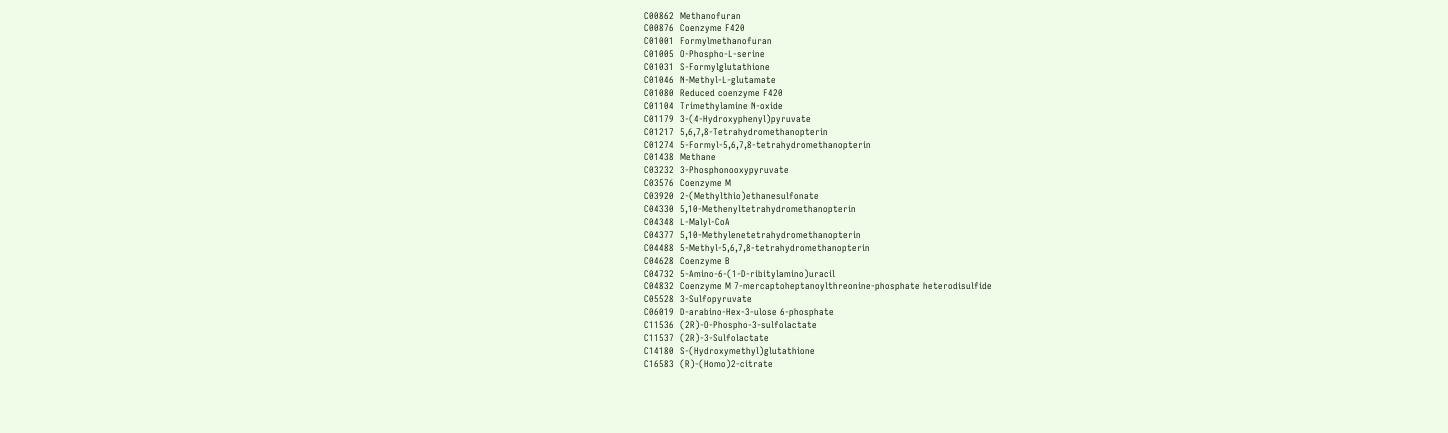C00862  Methanofuran
C00876  Coenzyme F420
C01001  Formylmethanofuran
C01005  O-Phospho-L-serine
C01031  S-Formylglutathione
C01046  N-Methyl-L-glutamate
C01080  Reduced coenzyme F420
C01104  Trimethylamine N-oxide
C01179  3-(4-Hydroxyphenyl)pyruvate
C01217  5,6,7,8-Tetrahydromethanopterin
C01274  5-Formyl-5,6,7,8-tetrahydromethanopterin
C01438  Methane
C03232  3-Phosphonooxypyruvate
C03576  Coenzyme M
C03920  2-(Methylthio)ethanesulfonate
C04330  5,10-Methenyltetrahydromethanopterin
C04348  L-Malyl-CoA
C04377  5,10-Methylenetetrahydromethanopterin
C04488  5-Methyl-5,6,7,8-tetrahydromethanopterin
C04628  Coenzyme B
C04732  5-Amino-6-(1-D-ribitylamino)uracil
C04832  Coenzyme M 7-mercaptoheptanoylthreonine-phosphate heterodisulfide
C05528  3-Sulfopyruvate
C06019  D-arabino-Hex-3-ulose 6-phosphate
C11536  (2R)-O-Phospho-3-sulfolactate
C11537  (2R)-3-Sulfolactate
C14180  S-(Hydroxymethyl)glutathione
C16583  (R)-(Homo)2-citrate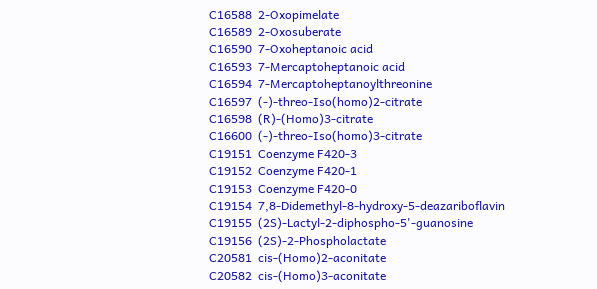C16588  2-Oxopimelate
C16589  2-Oxosuberate
C16590  7-Oxoheptanoic acid
C16593  7-Mercaptoheptanoic acid
C16594  7-Mercaptoheptanoylthreonine
C16597  (-)-threo-Iso(homo)2-citrate
C16598  (R)-(Homo)3-citrate
C16600  (-)-threo-Iso(homo)3-citrate
C19151  Coenzyme F420-3
C19152  Coenzyme F420-1
C19153  Coenzyme F420-0
C19154  7,8-Didemethyl-8-hydroxy-5-deazariboflavin
C19155  (2S)-Lactyl-2-diphospho-5'-guanosine
C19156  (2S)-2-Phospholactate
C20581  cis-(Homo)2-aconitate
C20582  cis-(Homo)3-aconitate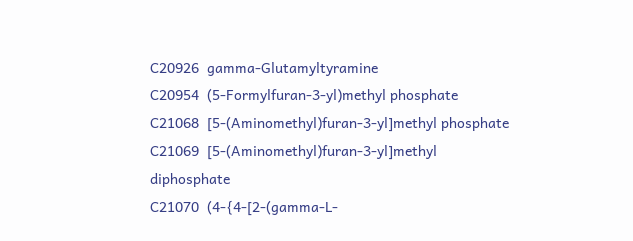C20926  gamma-Glutamyltyramine
C20954  (5-Formylfuran-3-yl)methyl phosphate
C21068  [5-(Aminomethyl)furan-3-yl]methyl phosphate
C21069  [5-(Aminomethyl)furan-3-yl]methyl diphosphate
C21070  (4-{4-[2-(gamma-L-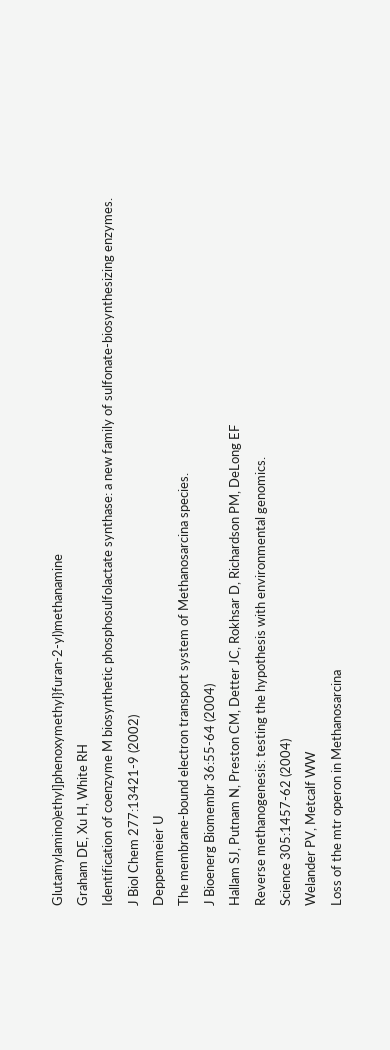Glutamylamino)ethyl]phenoxymethyl}furan-2-yl)methanamine
Graham DE, Xu H, White RH
Identification of coenzyme M biosynthetic phosphosulfolactate synthase: a new family of sulfonate-biosynthesizing enzymes.
J Biol Chem 277:13421-9 (2002)
Deppenmeier U
The membrane-bound electron transport system of Methanosarcina species.
J Bioenerg Biomembr 36:55-64 (2004)
Hallam SJ, Putnam N, Preston CM, Detter JC, Rokhsar D, Richardson PM, DeLong EF
Reverse methanogenesis: testing the hypothesis with environmental genomics.
Science 305:1457-62 (2004)
Welander PV, Metcalf WW
Loss of the mtr operon in Methanosarcina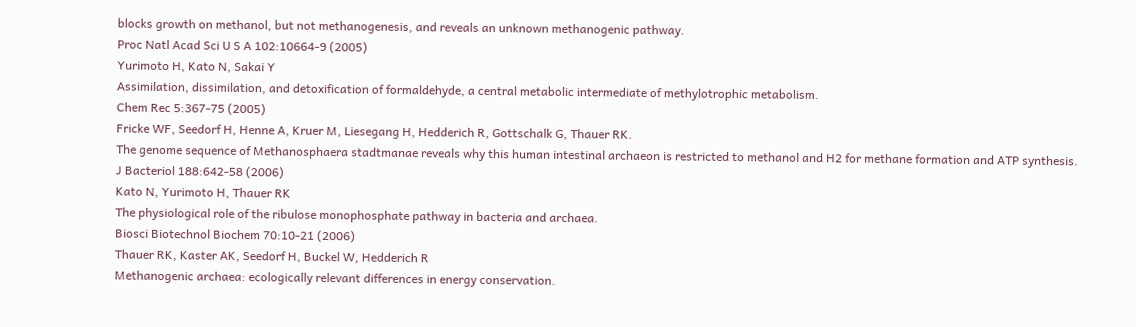blocks growth on methanol, but not methanogenesis, and reveals an unknown methanogenic pathway.
Proc Natl Acad Sci U S A 102:10664-9 (2005)
Yurimoto H, Kato N, Sakai Y
Assimilation, dissimilation, and detoxification of formaldehyde, a central metabolic intermediate of methylotrophic metabolism.
Chem Rec 5:367-75 (2005)
Fricke WF, Seedorf H, Henne A, Kruer M, Liesegang H, Hedderich R, Gottschalk G, Thauer RK.
The genome sequence of Methanosphaera stadtmanae reveals why this human intestinal archaeon is restricted to methanol and H2 for methane formation and ATP synthesis.
J Bacteriol 188:642-58 (2006)
Kato N, Yurimoto H, Thauer RK
The physiological role of the ribulose monophosphate pathway in bacteria and archaea.
Biosci Biotechnol Biochem 70:10-21 (2006)
Thauer RK, Kaster AK, Seedorf H, Buckel W, Hedderich R
Methanogenic archaea: ecologically relevant differences in energy conservation.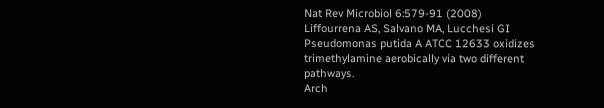Nat Rev Microbiol 6:579-91 (2008)
Liffourrena AS, Salvano MA, Lucchesi GI
Pseudomonas putida A ATCC 12633 oxidizes trimethylamine aerobically via two different pathways.
Arch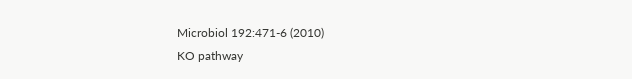Microbiol 192:471-6 (2010)
KO pathway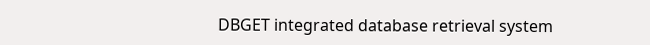DBGET integrated database retrieval system